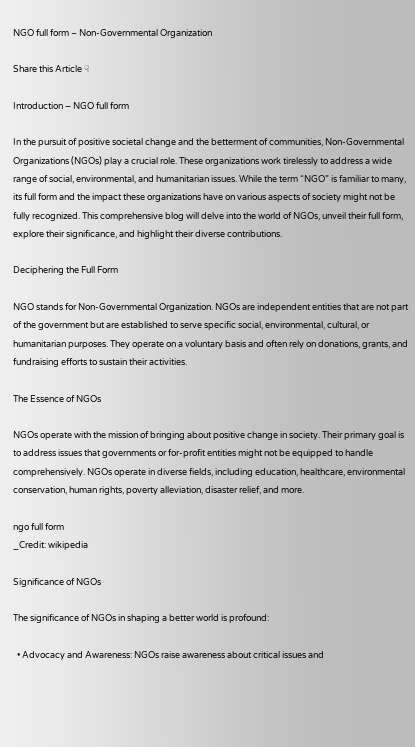NGO full form – Non-Governmental Organization

Share this Article ☟

Introduction – NGO full form

In the pursuit of positive societal change and the betterment of communities, Non-Governmental Organizations (NGOs) play a crucial role. These organizations work tirelessly to address a wide range of social, environmental, and humanitarian issues. While the term “NGO” is familiar to many, its full form and the impact these organizations have on various aspects of society might not be fully recognized. This comprehensive blog will delve into the world of NGOs, unveil their full form, explore their significance, and highlight their diverse contributions.

Deciphering the Full Form

NGO stands for Non-Governmental Organization. NGOs are independent entities that are not part of the government but are established to serve specific social, environmental, cultural, or humanitarian purposes. They operate on a voluntary basis and often rely on donations, grants, and fundraising efforts to sustain their activities.

The Essence of NGOs

NGOs operate with the mission of bringing about positive change in society. Their primary goal is to address issues that governments or for-profit entities might not be equipped to handle comprehensively. NGOs operate in diverse fields, including education, healthcare, environmental conservation, human rights, poverty alleviation, disaster relief, and more.

ngo full form
_Credit: wikipedia

Significance of NGOs

The significance of NGOs in shaping a better world is profound:

  • Advocacy and Awareness: NGOs raise awareness about critical issues and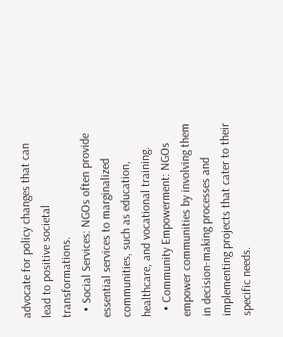advocate for policy changes that can lead to positive societal transformations.
  • Social Services: NGOs often provide essential services to marginalized communities, such as education, healthcare, and vocational training.
  • Community Empowerment: NGOs empower communities by involving them in decision-making processes and implementing projects that cater to their specific needs.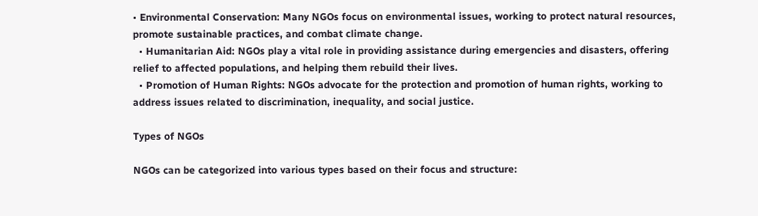• Environmental Conservation: Many NGOs focus on environmental issues, working to protect natural resources, promote sustainable practices, and combat climate change.
  • Humanitarian Aid: NGOs play a vital role in providing assistance during emergencies and disasters, offering relief to affected populations, and helping them rebuild their lives.
  • Promotion of Human Rights: NGOs advocate for the protection and promotion of human rights, working to address issues related to discrimination, inequality, and social justice.

Types of NGOs

NGOs can be categorized into various types based on their focus and structure: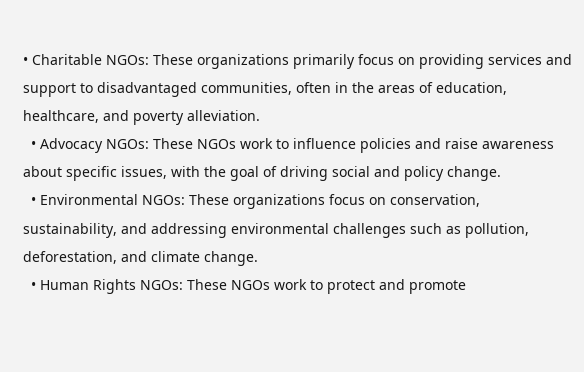• Charitable NGOs: These organizations primarily focus on providing services and support to disadvantaged communities, often in the areas of education, healthcare, and poverty alleviation.
  • Advocacy NGOs: These NGOs work to influence policies and raise awareness about specific issues, with the goal of driving social and policy change.
  • Environmental NGOs: These organizations focus on conservation, sustainability, and addressing environmental challenges such as pollution, deforestation, and climate change.
  • Human Rights NGOs: These NGOs work to protect and promote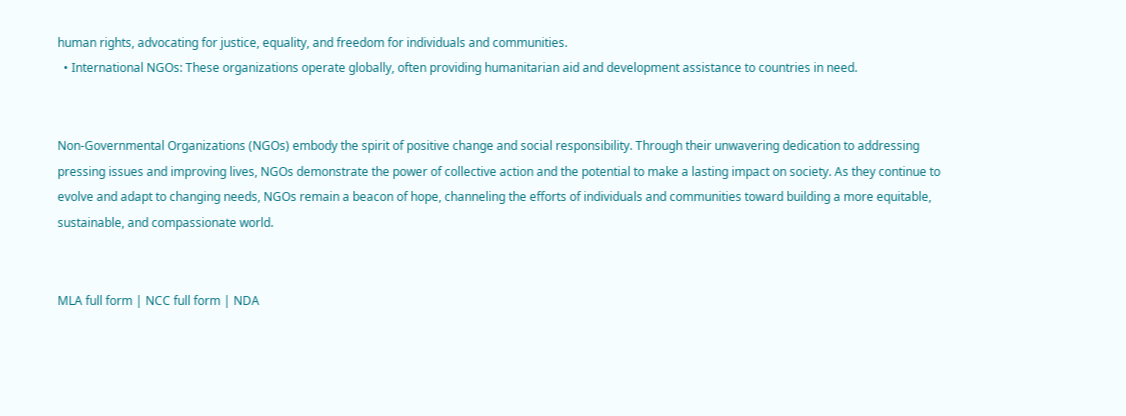human rights, advocating for justice, equality, and freedom for individuals and communities.
  • International NGOs: These organizations operate globally, often providing humanitarian aid and development assistance to countries in need.


Non-Governmental Organizations (NGOs) embody the spirit of positive change and social responsibility. Through their unwavering dedication to addressing pressing issues and improving lives, NGOs demonstrate the power of collective action and the potential to make a lasting impact on society. As they continue to evolve and adapt to changing needs, NGOs remain a beacon of hope, channeling the efforts of individuals and communities toward building a more equitable, sustainable, and compassionate world.


MLA full form | NCC full form | NDA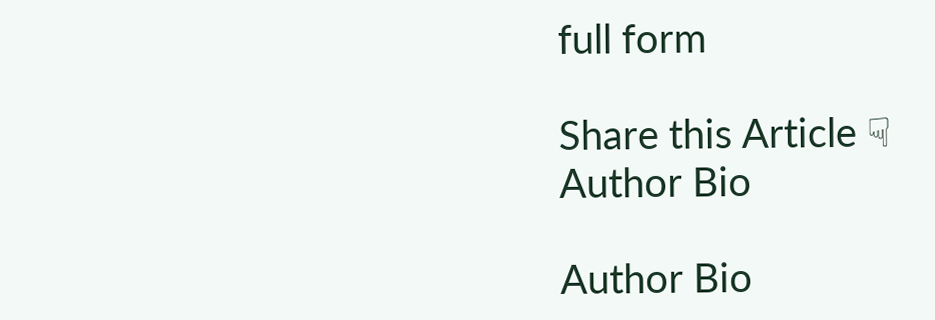full form

Share this Article ☟
Author Bio

Author Bio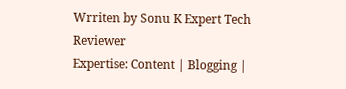Wrriten by Sonu K Expert Tech Reviewer
Expertise: Content | Blogging |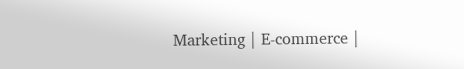Marketing | E-commerce |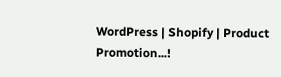WordPress | Shopify | Product Promotion...!